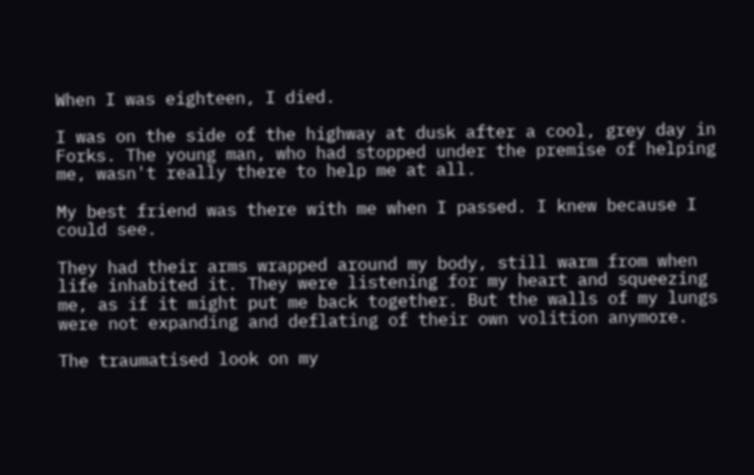When I was eighteen, I died.

I was on the side of the highway at dusk after a cool, grey day in Forks. The young man, who had stopped under the premise of helping me, wasn't really there to help me at all.

My best friend was there with me when I passed. I knew because I could see.

They had their arms wrapped around my body, still warm from when life inhabited it. They were listening for my heart and squeezing me, as if it might put me back together. But the walls of my lungs were not expanding and deflating of their own volition anymore.

The traumatised look on my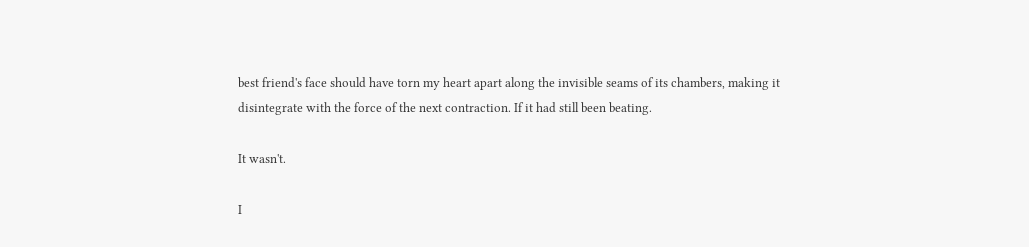best friend's face should have torn my heart apart along the invisible seams of its chambers, making it disintegrate with the force of the next contraction. If it had still been beating.

It wasn't.

I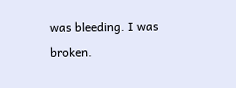was bleeding. I was broken.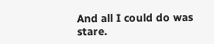And all I could do was stare.